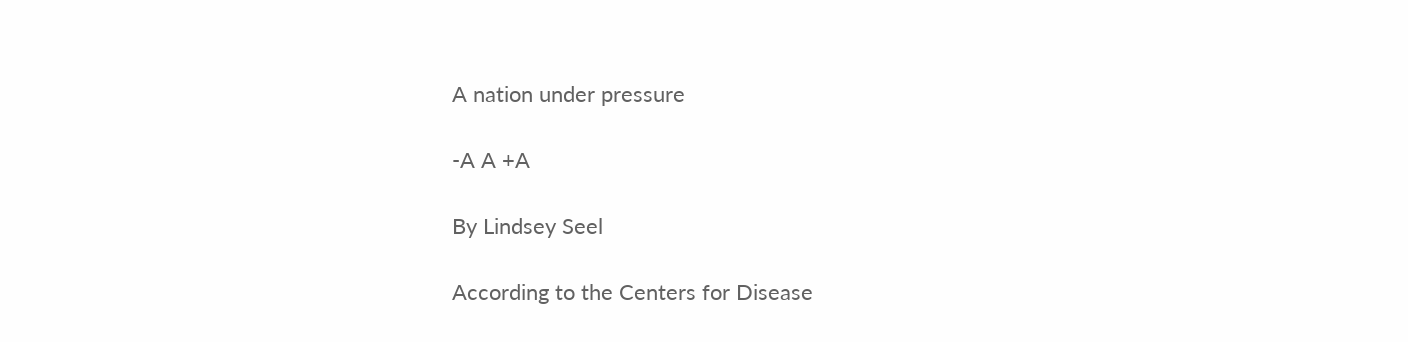A nation under pressure

-A A +A

By Lindsey Seel

According to the Centers for Disease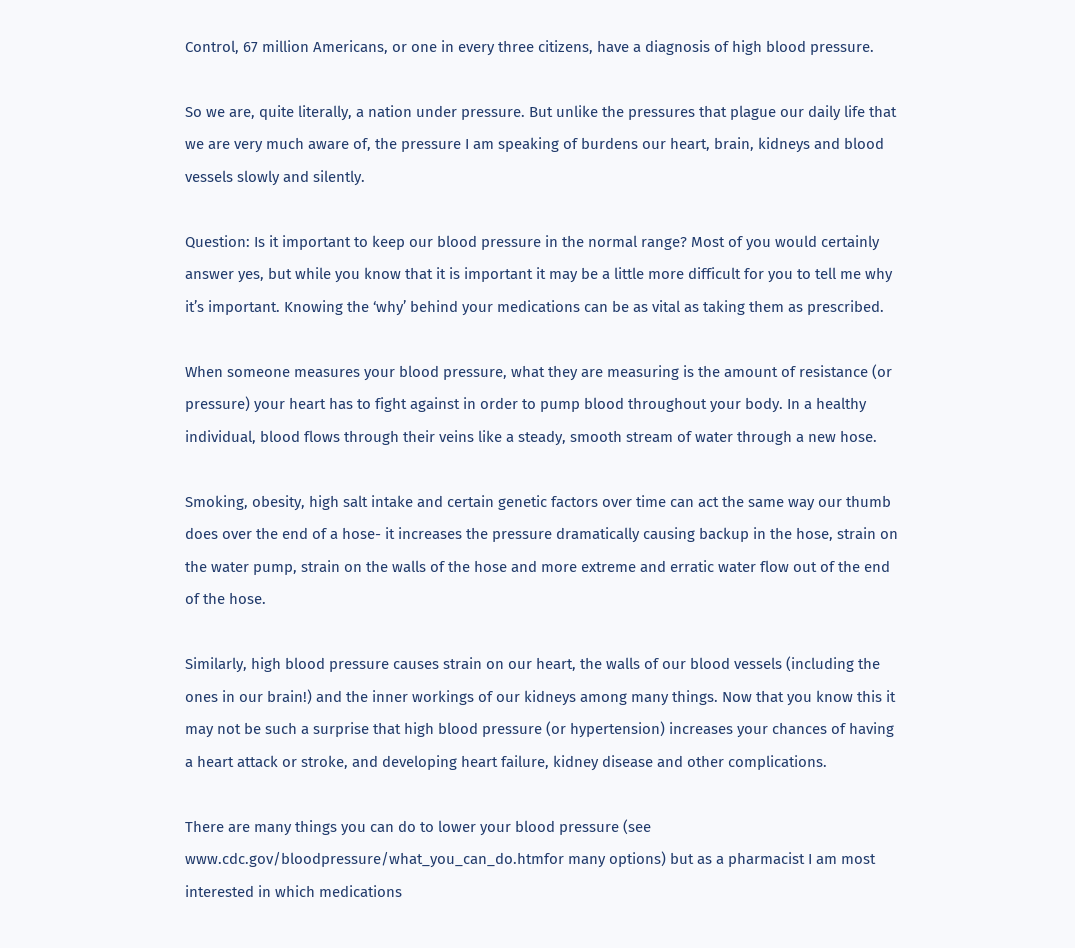Control, 67 million Americans, or one in every three citizens, have a diagnosis of high blood pressure.

So we are, quite literally, a nation under pressure. But unlike the pressures that plague our daily life that we are very much aware of, the pressure I am speaking of burdens our heart, brain, kidneys and blood vessels slowly and silently.

Question: Is it important to keep our blood pressure in the normal range? Most of you would certainly answer yes, but while you know that it is important it may be a little more difficult for you to tell me why it’s important. Knowing the ‘why’ behind your medications can be as vital as taking them as prescribed.

When someone measures your blood pressure, what they are measuring is the amount of resistance (or pressure) your heart has to fight against in order to pump blood throughout your body. In a healthy individual, blood flows through their veins like a steady, smooth stream of water through a new hose.

Smoking, obesity, high salt intake and certain genetic factors over time can act the same way our thumb does over the end of a hose- it increases the pressure dramatically causing backup in the hose, strain on the water pump, strain on the walls of the hose and more extreme and erratic water flow out of the end of the hose.

Similarly, high blood pressure causes strain on our heart, the walls of our blood vessels (including the ones in our brain!) and the inner workings of our kidneys among many things. Now that you know this it may not be such a surprise that high blood pressure (or hypertension) increases your chances of having a heart attack or stroke, and developing heart failure, kidney disease and other complications.

There are many things you can do to lower your blood pressure (see www.cdc.gov/bloodpressure/what_you_can_do.htmfor many options) but as a pharmacist I am most interested in which medications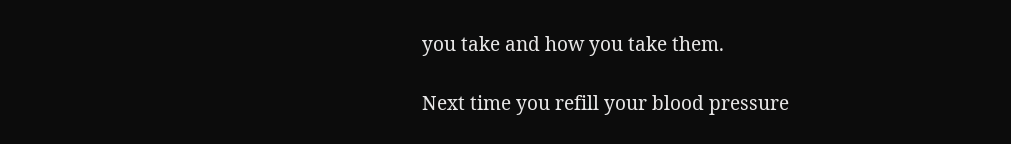you take and how you take them.

Next time you refill your blood pressure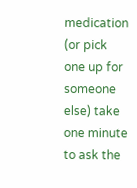medication (or pick one up for someone else) take one minute to ask the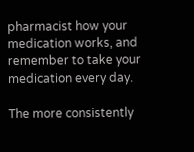pharmacist how your medication works, and remember to take your medication every day.

The more consistently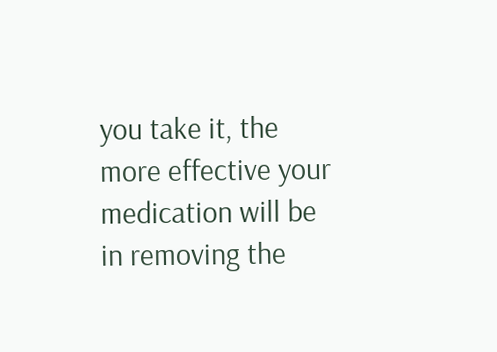you take it, the more effective your medication will be in removing the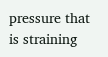pressure that is straining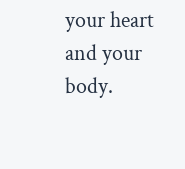your heart and your body.